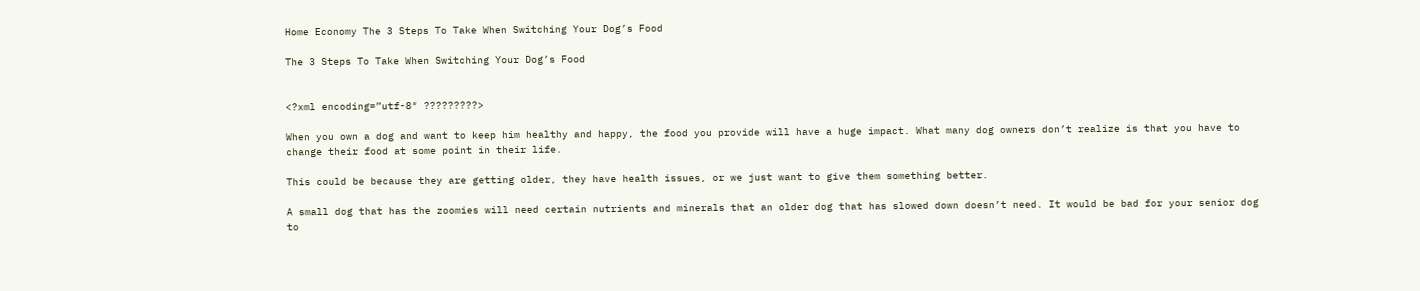Home Economy The 3 Steps To Take When Switching Your Dog’s Food

The 3 Steps To Take When Switching Your Dog’s Food


<?xml encoding=”utf-8″ ?????????>

When you own a dog and want to keep him healthy and happy, the food you provide will have a huge impact. What many dog owners don’t realize is that you have to change their food at some point in their life.

This could be because they are getting older, they have health issues, or we just want to give them something better.

A small dog that has the zoomies will need certain nutrients and minerals that an older dog that has slowed down doesn’t need. It would be bad for your senior dog to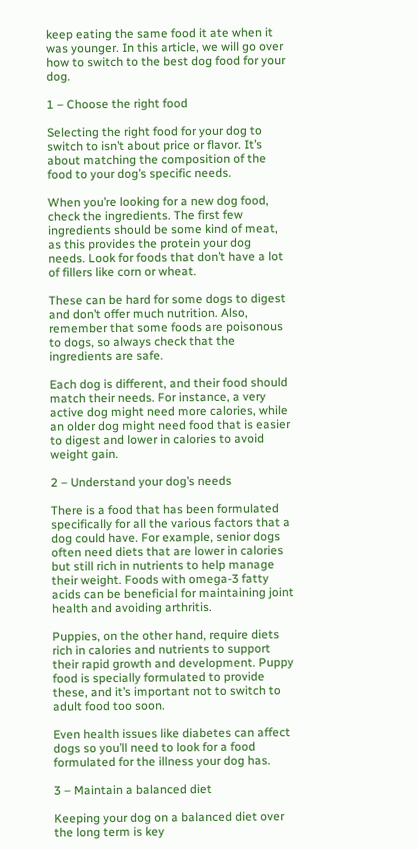keep eating the same food it ate when it was younger. In this article, we will go over how to switch to the best dog food for your dog.

1 – Choose the right food

Selecting the right food for your dog to switch to isn’t about price or flavor. It’s about matching the composition of the food to your dog’s specific needs.

When you’re looking for a new dog food, check the ingredients. The first few ingredients should be some kind of meat, as this provides the protein your dog needs. Look for foods that don’t have a lot of fillers like corn or wheat.

These can be hard for some dogs to digest and don’t offer much nutrition. Also, remember that some foods are poisonous to dogs, so always check that the ingredients are safe.

Each dog is different, and their food should match their needs. For instance, a very active dog might need more calories, while an older dog might need food that is easier to digest and lower in calories to avoid weight gain.

2 – Understand your dog’s needs

There is a food that has been formulated specifically for all the various factors that a dog could have. For example, senior dogs often need diets that are lower in calories but still rich in nutrients to help manage their weight. Foods with omega-3 fatty acids can be beneficial for maintaining joint health and avoiding arthritis.

Puppies, on the other hand, require diets rich in calories and nutrients to support their rapid growth and development. Puppy food is specially formulated to provide these, and it’s important not to switch to adult food too soon.

Even health issues like diabetes can affect dogs so you’ll need to look for a food formulated for the illness your dog has.

3 – Maintain a balanced diet

Keeping your dog on a balanced diet over the long term is key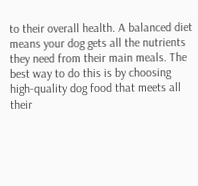to their overall health. A balanced diet means your dog gets all the nutrients they need from their main meals. The best way to do this is by choosing high-quality dog food that meets all their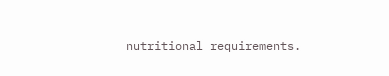nutritional requirements.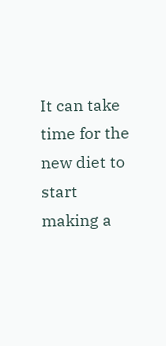It can take time for the new diet to start making a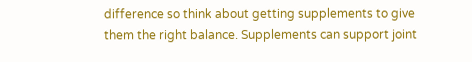difference so think about getting supplements to give them the right balance. Supplements can support joint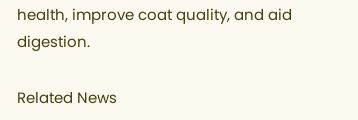health, improve coat quality, and aid digestion.

Related News